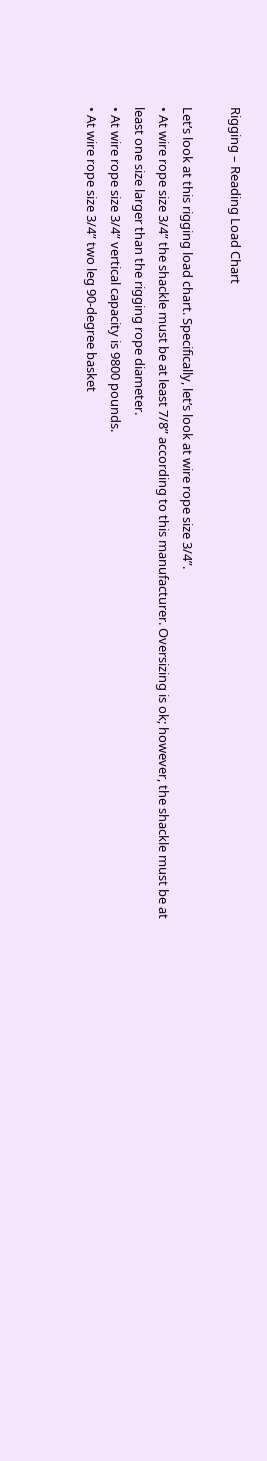Rigging – Reading Load Chart

Let’s look at this rigging load chart. Specifically, let’s look at wire rope size 3/4”.
• At wire rope size 3/4” the shackle must be at least 7/8” according to this manufacturer. Oversizing is ok; however, the shackle must be at least one size larger than the rigging rope diameter.
• At wire rope size 3/4” vertical capacity is 9800 pounds.
• At wire rope size 3/4” two leg 90-degree basket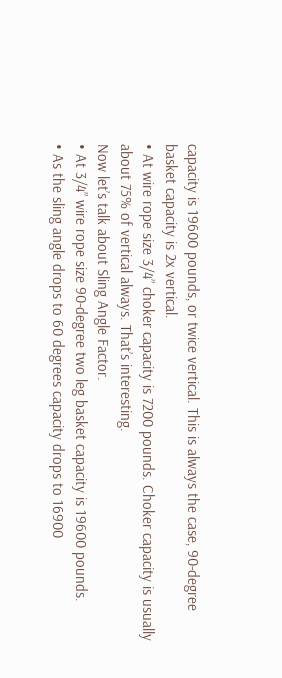capacity is 19600 pounds, or twice vertical. This is always the case, 90-degree basket capacity is 2x vertical.
• At wire rope size 3/4” choker capacity is 7200 pounds. Choker capacity is usually about 75% of vertical always. That’s interesting.
Now let’s talk about Sling Angle Factor.
• At 3/4” wire rope size 90-degree two leg basket capacity is 19600 pounds.
• As the sling angle drops to 60 degrees capacity drops to 16900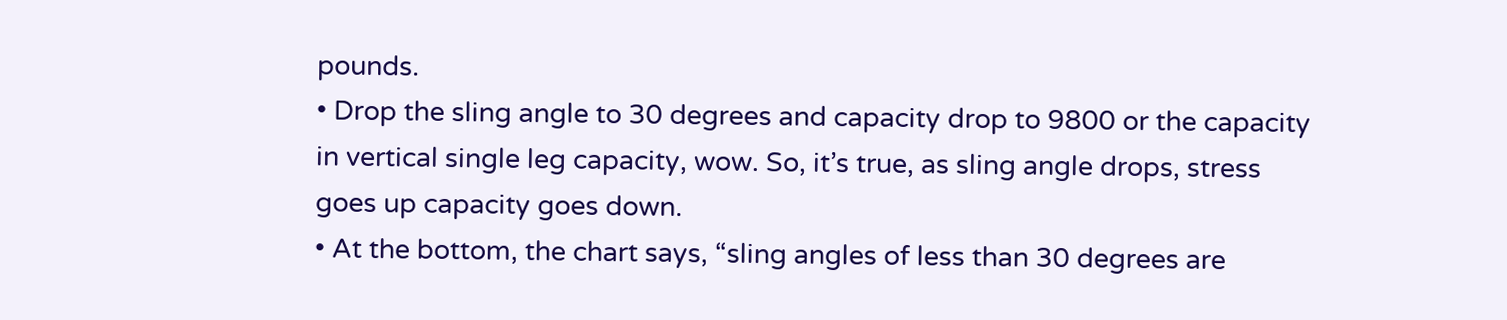pounds.
• Drop the sling angle to 30 degrees and capacity drop to 9800 or the capacity in vertical single leg capacity, wow. So, it’s true, as sling angle drops, stress goes up capacity goes down.
• At the bottom, the chart says, “sling angles of less than 30 degrees are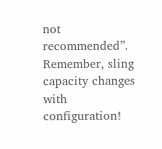not recommended”. Remember, sling capacity changes with configuration!